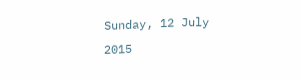Sunday, 12 July 2015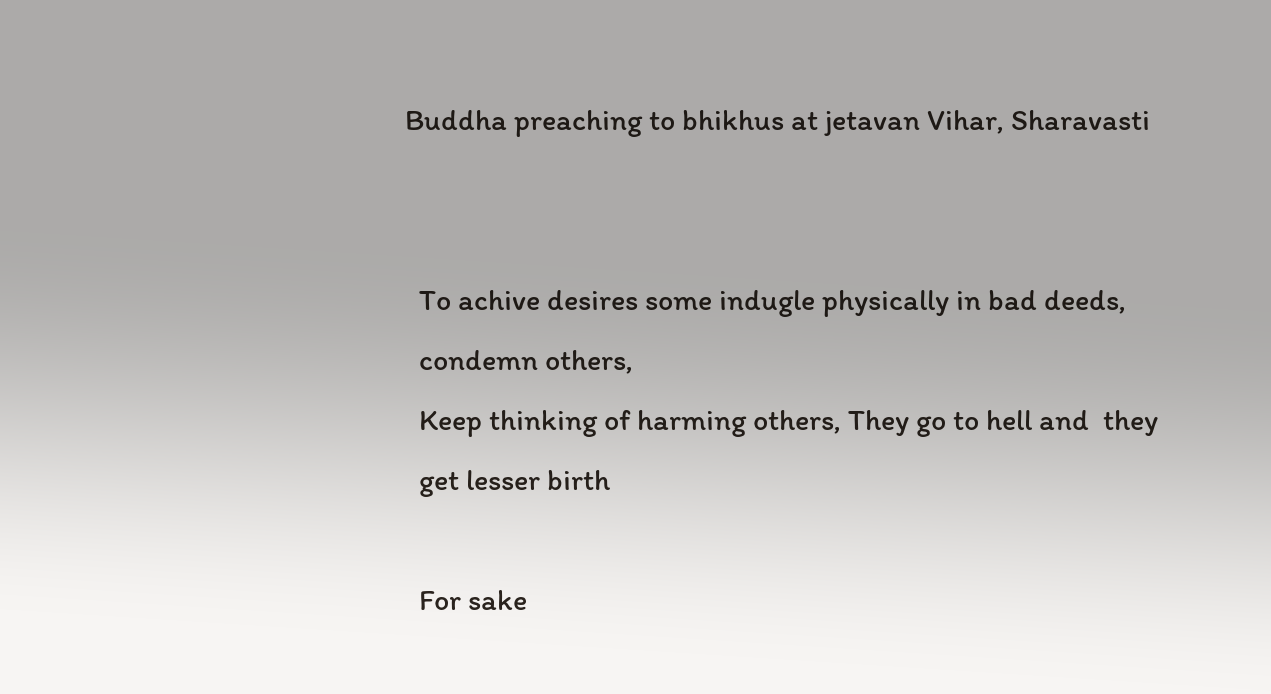Buddha preaching to bhikhus at jetavan Vihar, Sharavasti


  To achive desires some indugle physically in bad deeds,
  condemn others,
  Keep thinking of harming others, They go to hell and  they
  get lesser birth

  For sake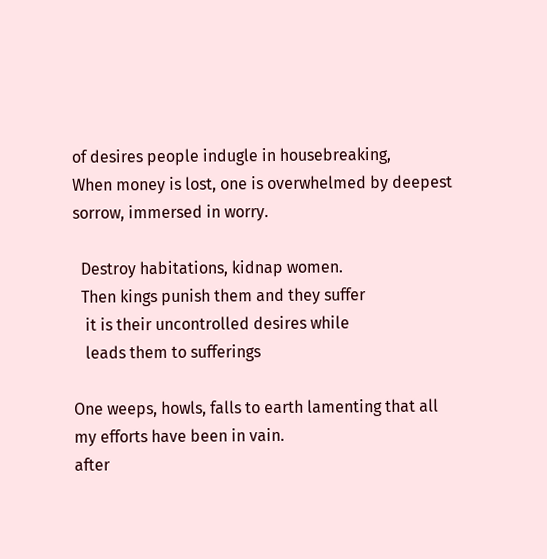of desires people indugle in housebreaking,
When money is lost, one is overwhelmed by deepest sorrow, immersed in worry.

  Destroy habitations, kidnap women.
  Then kings punish them and they suffer
   it is their uncontrolled desires while
   leads them to sufferings

One weeps, howls, falls to earth lamenting that all my efforts have been in vain.
after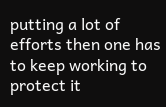putting a lot of efforts then one has to keep working to protect it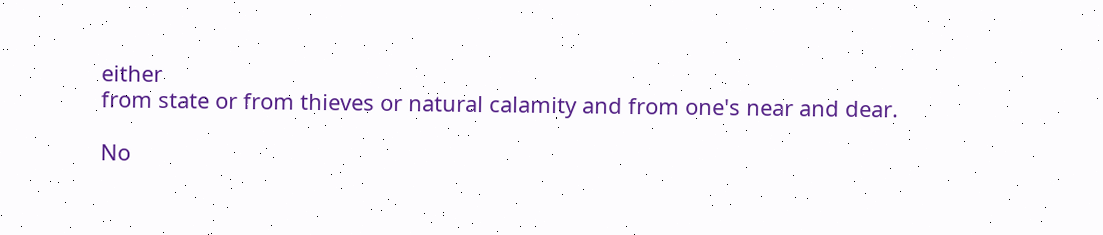either
from state or from thieves or natural calamity and from one's near and dear.

No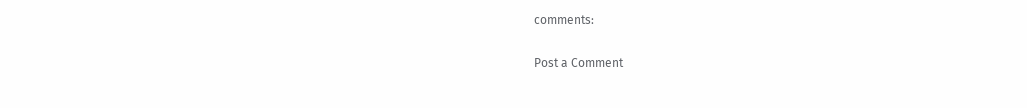comments:

Post a Comment